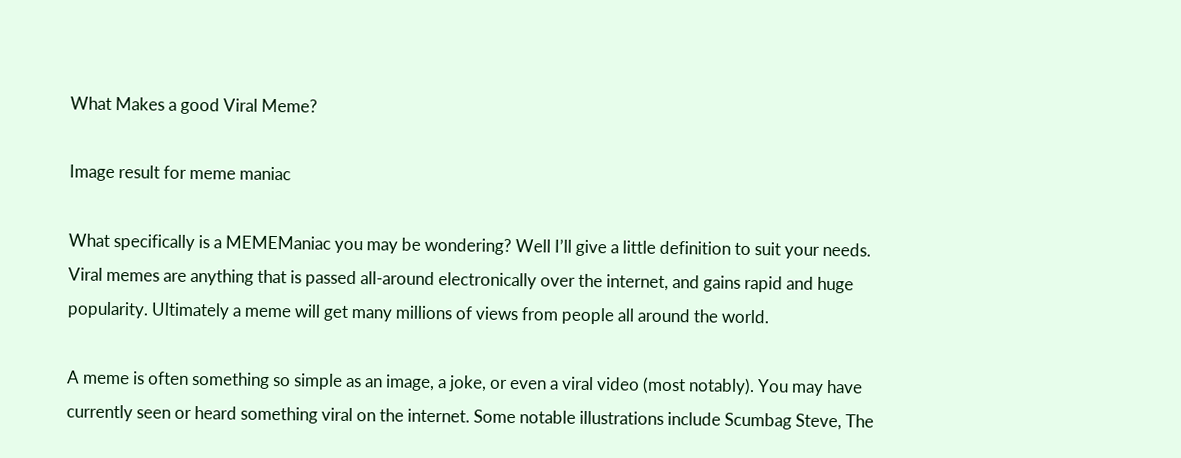What Makes a good Viral Meme?

Image result for meme maniac

What specifically is a MEMEManiac you may be wondering? Well I’ll give a little definition to suit your needs. Viral memes are anything that is passed all-around electronically over the internet, and gains rapid and huge popularity. Ultimately a meme will get many millions of views from people all around the world.

A meme is often something so simple as an image, a joke, or even a viral video (most notably). You may have currently seen or heard something viral on the internet. Some notable illustrations include Scumbag Steve, The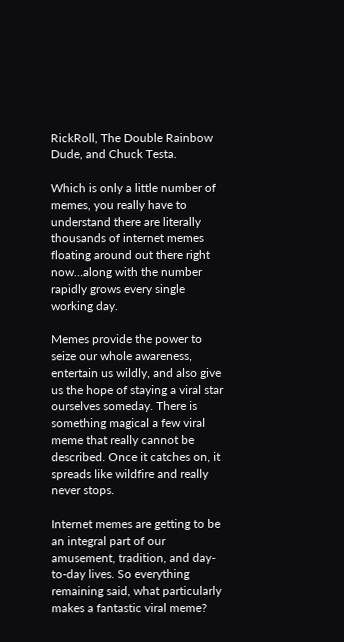RickRoll, The Double Rainbow Dude, and Chuck Testa.

Which is only a little number of memes, you really have to understand there are literally thousands of internet memes floating around out there right now…along with the number rapidly grows every single working day.

Memes provide the power to seize our whole awareness, entertain us wildly, and also give us the hope of staying a viral star ourselves someday. There is something magical a few viral meme that really cannot be described. Once it catches on, it spreads like wildfire and really never stops.

Internet memes are getting to be an integral part of our amusement, tradition, and day-to-day lives. So everything remaining said, what particularly makes a fantastic viral meme?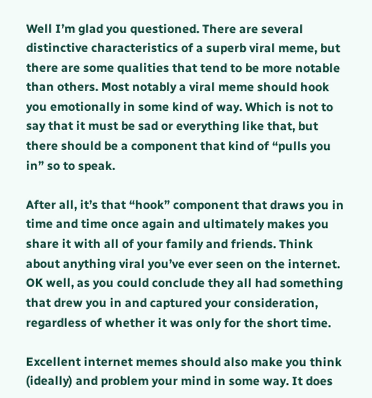Well I’m glad you questioned. There are several distinctive characteristics of a superb viral meme, but there are some qualities that tend to be more notable than others. Most notably a viral meme should hook you emotionally in some kind of way. Which is not to say that it must be sad or everything like that, but there should be a component that kind of “pulls you in” so to speak.

After all, it’s that “hook” component that draws you in time and time once again and ultimately makes you share it with all of your family and friends. Think about anything viral you’ve ever seen on the internet. OK well, as you could conclude they all had something that drew you in and captured your consideration, regardless of whether it was only for the short time.

Excellent internet memes should also make you think (ideally) and problem your mind in some way. It does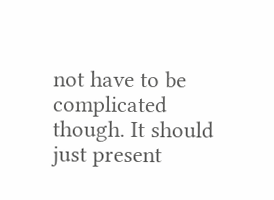not have to be complicated though. It should just present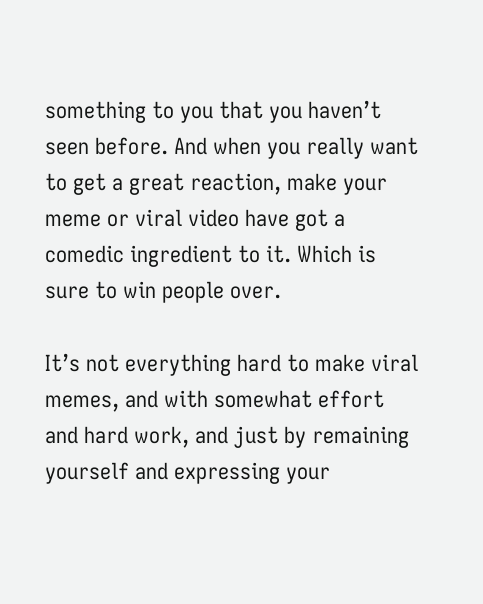something to you that you haven’t seen before. And when you really want to get a great reaction, make your meme or viral video have got a comedic ingredient to it. Which is sure to win people over.

It’s not everything hard to make viral memes, and with somewhat effort and hard work, and just by remaining yourself and expressing your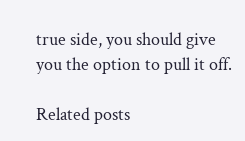true side, you should give you the option to pull it off.

Related posts